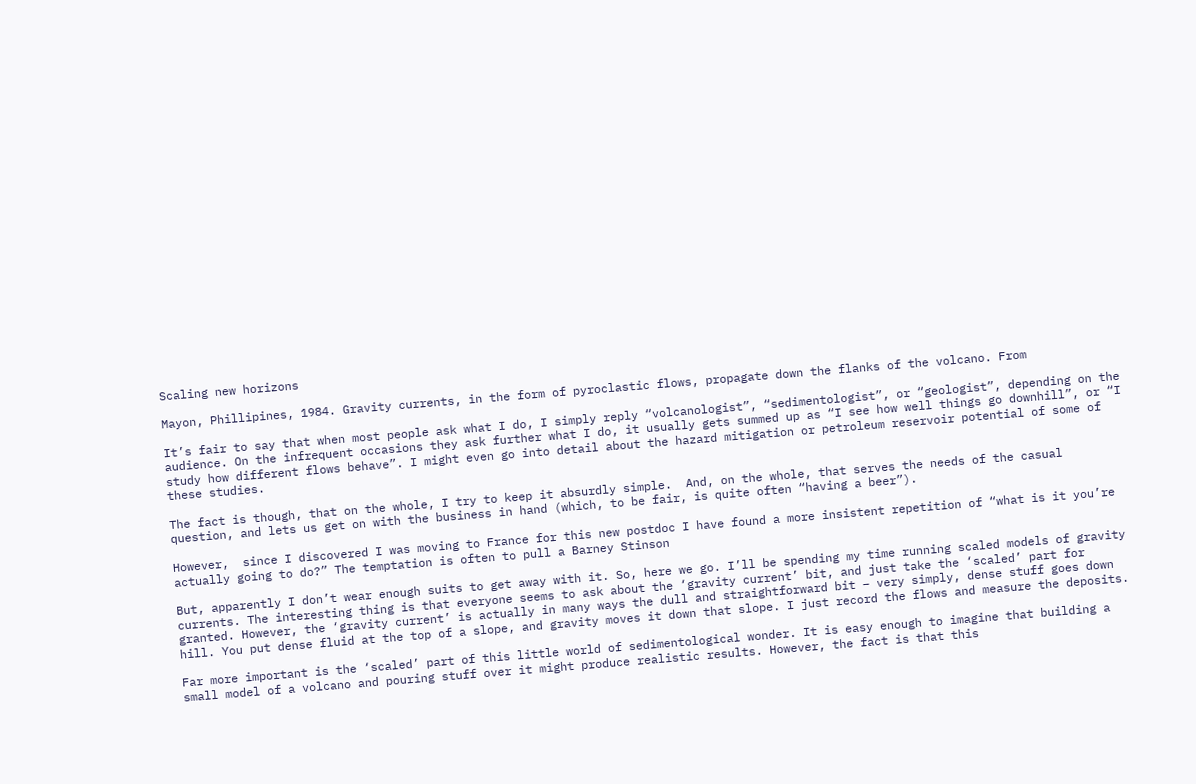Scaling new horizons

Mayon, Phillipines, 1984. Gravity currents, in the form of pyroclastic flows, propagate down the flanks of the volcano. From

It’s fair to say that when most people ask what I do, I simply reply “volcanologist”, “sedimentologist”, or “geologist”, depending on the audience. On the infrequent occasions they ask further what I do, it usually gets summed up as “I see how well things go downhill”, or “I study how different flows behave”. I might even go into detail about the hazard mitigation or petroleum reservoir potential of some of these studies.

The fact is though, that on the whole, I try to keep it absurdly simple.  And, on the whole, that serves the needs of the casual question, and lets us get on with the business in hand (which, to be fair, is quite often “having a beer”).

However,  since I discovered I was moving to France for this new postdoc I have found a more insistent repetition of “what is it you’re actually going to do?” The temptation is often to pull a Barney Stinson

But, apparently I don’t wear enough suits to get away with it. So, here we go. I’ll be spending my time running scaled models of gravity currents. The interesting thing is that everyone seems to ask about the ‘gravity current’ bit, and just take the ‘scaled’ part for granted. However, the ‘gravity current’ is actually in many ways the dull and straightforward bit – very simply, dense stuff goes down hill. You put dense fluid at the top of a slope, and gravity moves it down that slope. I just record the flows and measure the deposits.

Far more important is the ‘scaled’ part of this little world of sedimentological wonder. It is easy enough to imagine that building a small model of a volcano and pouring stuff over it might produce realistic results. However, the fact is that this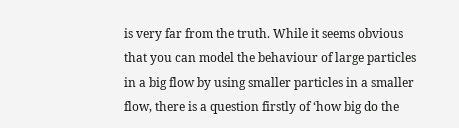is very far from the truth. While it seems obvious that you can model the behaviour of large particles in a big flow by using smaller particles in a smaller flow, there is a question firstly of ‘how big do the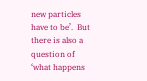new particles have to be’.  But there is also a question of ‘what happens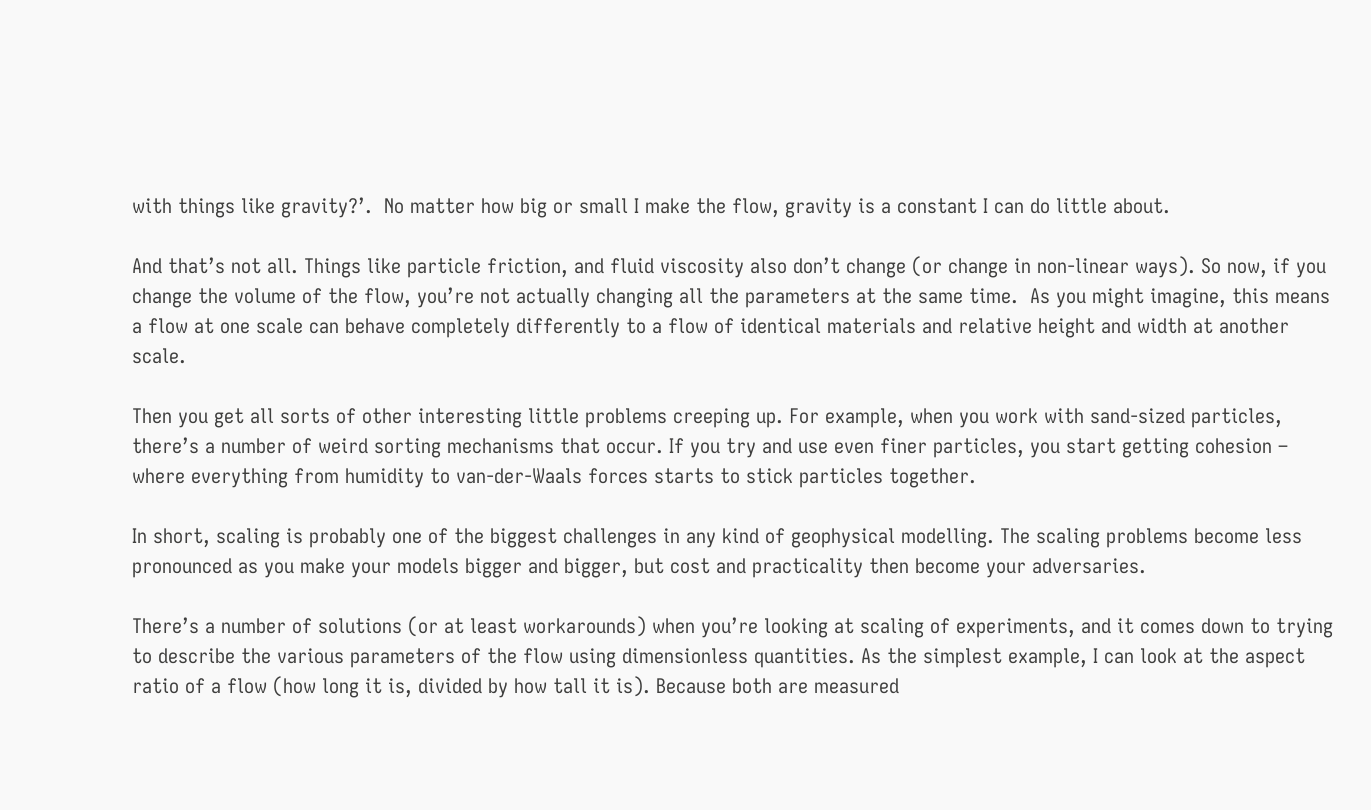with things like gravity?’.  No matter how big or small I make the flow, gravity is a constant I can do little about.

And that’s not all. Things like particle friction, and fluid viscosity also don’t change (or change in non-linear ways). So now, if you change the volume of the flow, you’re not actually changing all the parameters at the same time.  As you might imagine, this means a flow at one scale can behave completely differently to a flow of identical materials and relative height and width at another scale.

Then you get all sorts of other interesting little problems creeping up. For example, when you work with sand-sized particles, there’s a number of weird sorting mechanisms that occur. If you try and use even finer particles, you start getting cohesion – where everything from humidity to van-der-Waals forces starts to stick particles together.

In short, scaling is probably one of the biggest challenges in any kind of geophysical modelling. The scaling problems become less pronounced as you make your models bigger and bigger, but cost and practicality then become your adversaries.

There’s a number of solutions (or at least workarounds) when you’re looking at scaling of experiments, and it comes down to trying to describe the various parameters of the flow using dimensionless quantities. As the simplest example, I can look at the aspect ratio of a flow (how long it is, divided by how tall it is). Because both are measured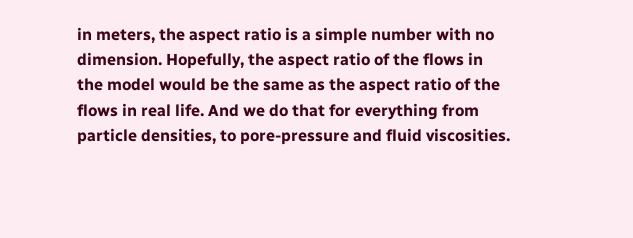in meters, the aspect ratio is a simple number with no dimension. Hopefully, the aspect ratio of the flows in the model would be the same as the aspect ratio of the flows in real life. And we do that for everything from particle densities, to pore-pressure and fluid viscosities.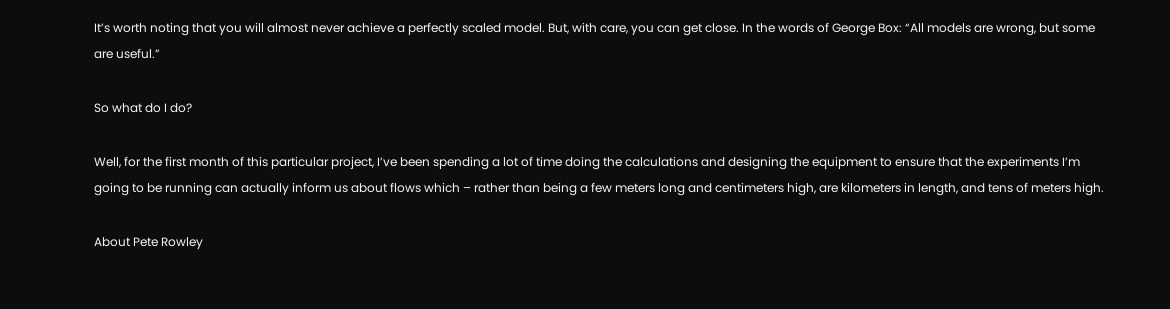It’s worth noting that you will almost never achieve a perfectly scaled model. But, with care, you can get close. In the words of George Box: “All models are wrong, but some are useful.”

So what do I do?

Well, for the first month of this particular project, I’ve been spending a lot of time doing the calculations and designing the equipment to ensure that the experiments I’m going to be running can actually inform us about flows which – rather than being a few meters long and centimeters high, are kilometers in length, and tens of meters high.

About Pete Rowley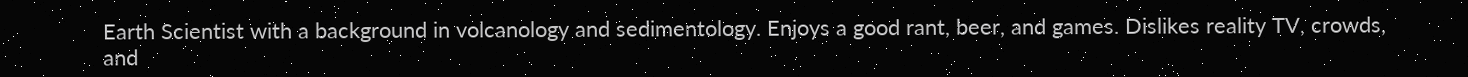Earth Scientist with a background in volcanology and sedimentology. Enjoys a good rant, beer, and games. Dislikes reality TV, crowds, and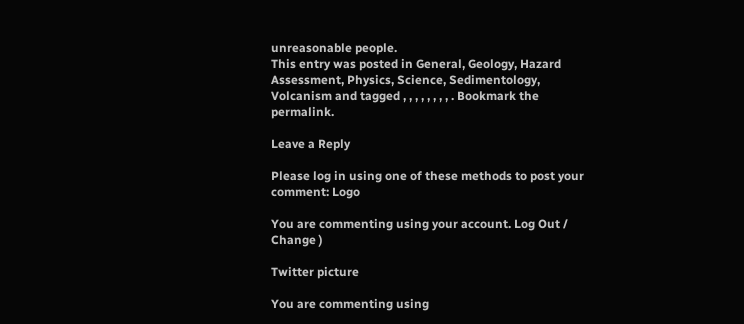unreasonable people.
This entry was posted in General, Geology, Hazard Assessment, Physics, Science, Sedimentology, Volcanism and tagged , , , , , , , , . Bookmark the permalink.

Leave a Reply

Please log in using one of these methods to post your comment: Logo

You are commenting using your account. Log Out /  Change )

Twitter picture

You are commenting using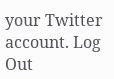your Twitter account. Log Out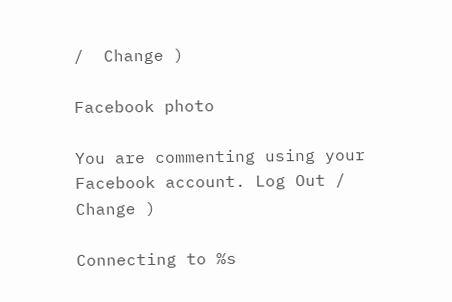/  Change )

Facebook photo

You are commenting using your Facebook account. Log Out /  Change )

Connecting to %s